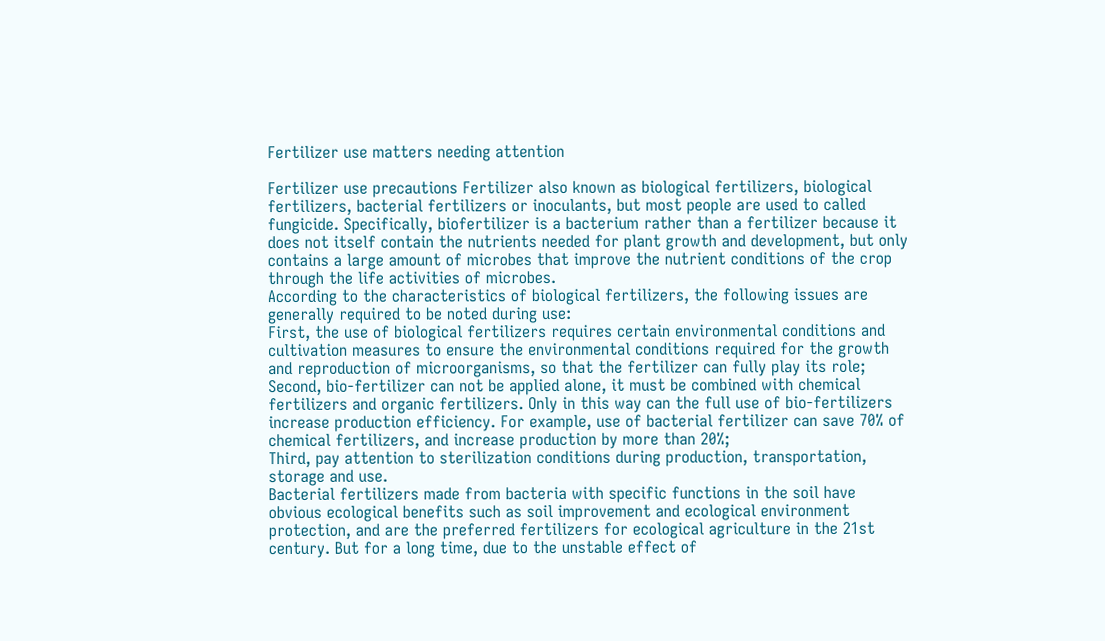Fertilizer use matters needing attention

Fertilizer use precautions Fertilizer also known as biological fertilizers, biological fertilizers, bacterial fertilizers or inoculants, but most people are used to called fungicide. Specifically, biofertilizer is a bacterium rather than a fertilizer because it does not itself contain the nutrients needed for plant growth and development, but only contains a large amount of microbes that improve the nutrient conditions of the crop through the life activities of microbes.
According to the characteristics of biological fertilizers, the following issues are generally required to be noted during use:
First, the use of biological fertilizers requires certain environmental conditions and cultivation measures to ensure the environmental conditions required for the growth and reproduction of microorganisms, so that the fertilizer can fully play its role;
Second, bio-fertilizer can not be applied alone, it must be combined with chemical fertilizers and organic fertilizers. Only in this way can the full use of bio-fertilizers increase production efficiency. For example, use of bacterial fertilizer can save 70% of chemical fertilizers, and increase production by more than 20%;
Third, pay attention to sterilization conditions during production, transportation, storage and use.
Bacterial fertilizers made from bacteria with specific functions in the soil have obvious ecological benefits such as soil improvement and ecological environment protection, and are the preferred fertilizers for ecological agriculture in the 21st century. But for a long time, due to the unstable effect of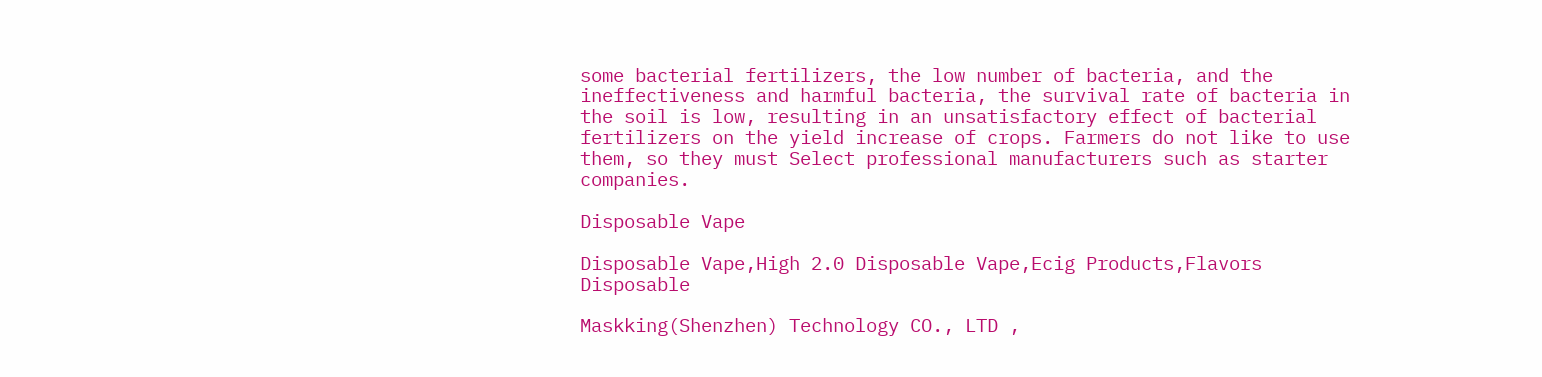some bacterial fertilizers, the low number of bacteria, and the ineffectiveness and harmful bacteria, the survival rate of bacteria in the soil is low, resulting in an unsatisfactory effect of bacterial fertilizers on the yield increase of crops. Farmers do not like to use them, so they must Select professional manufacturers such as starter companies.

Disposable Vape

Disposable Vape,High 2.0 Disposable Vape,Ecig Products,Flavors Disposable

Maskking(Shenzhen) Technology CO., LTD ,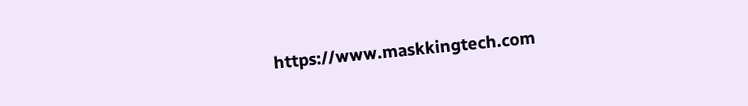https://www.maskkingtech.com